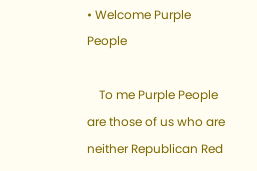• Welcome Purple People

    To me Purple People are those of us who are neither Republican Red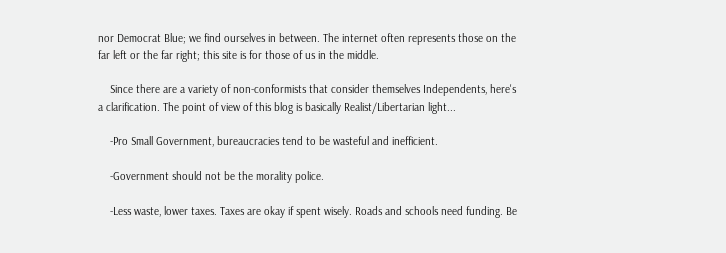nor Democrat Blue; we find ourselves in between. The internet often represents those on the far left or the far right; this site is for those of us in the middle.

    Since there are a variety of non-conformists that consider themselves Independents, here's a clarification. The point of view of this blog is basically Realist/Libertarian light...

    -Pro Small Government, bureaucracies tend to be wasteful and inefficient.

    -Government should not be the morality police.

    -Less waste, lower taxes. Taxes are okay if spent wisely. Roads and schools need funding. Be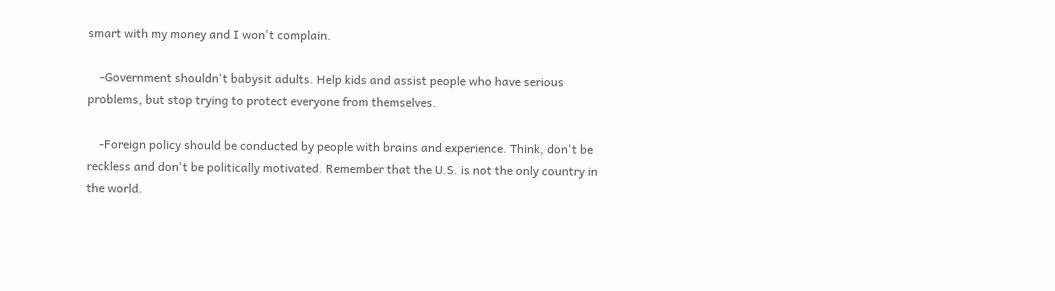smart with my money and I won't complain.

    -Government shouldn't babysit adults. Help kids and assist people who have serious problems, but stop trying to protect everyone from themselves.

    -Foreign policy should be conducted by people with brains and experience. Think, don't be reckless and don't be politically motivated. Remember that the U.S. is not the only country in the world.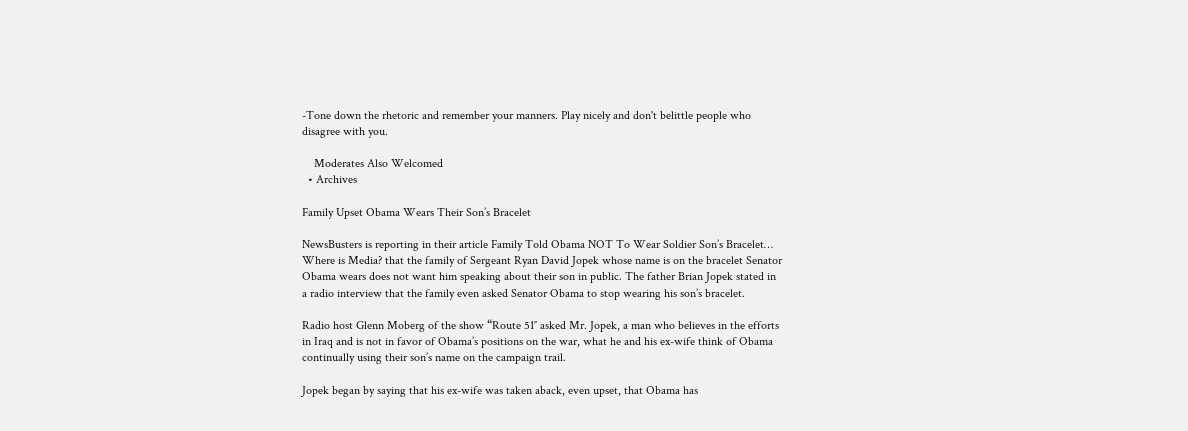-Tone down the rhetoric and remember your manners. Play nicely and don't belittle people who disagree with you.

    Moderates Also Welcomed
  • Archives

Family Upset Obama Wears Their Son’s Bracelet

NewsBusters is reporting in their article Family Told Obama NOT To Wear Soldier Son’s Bracelet… Where is Media? that the family of Sergeant Ryan David Jopek whose name is on the bracelet Senator Obama wears does not want him speaking about their son in public. The father Brian Jopek stated in a radio interview that the family even asked Senator Obama to stop wearing his son’s bracelet.

Radio host Glenn Moberg of the show “Route 51″ asked Mr. Jopek, a man who believes in the efforts in Iraq and is not in favor of Obama’s positions on the war, what he and his ex-wife think of Obama continually using their son’s name on the campaign trail.

Jopek began by saying that his ex-wife was taken aback, even upset, that Obama has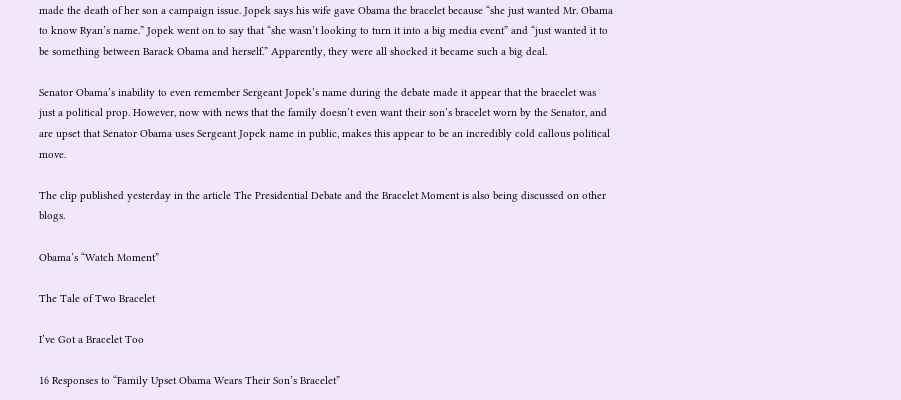made the death of her son a campaign issue. Jopek says his wife gave Obama the bracelet because “she just wanted Mr. Obama to know Ryan’s name.” Jopek went on to say that “she wasn’t looking to turn it into a big media event” and “just wanted it to be something between Barack Obama and herself.” Apparently, they were all shocked it became such a big deal.

Senator Obama’s inability to even remember Sergeant Jopek’s name during the debate made it appear that the bracelet was just a political prop. However, now with news that the family doesn’t even want their son’s bracelet worn by the Senator, and are upset that Senator Obama uses Sergeant Jopek name in public, makes this appear to be an incredibly cold callous political move.

The clip published yesterday in the article The Presidential Debate and the Bracelet Moment is also being discussed on other blogs.

Obama’s “Watch Moment”

The Tale of Two Bracelet

I’ve Got a Bracelet Too

16 Responses to “Family Upset Obama Wears Their Son’s Bracelet”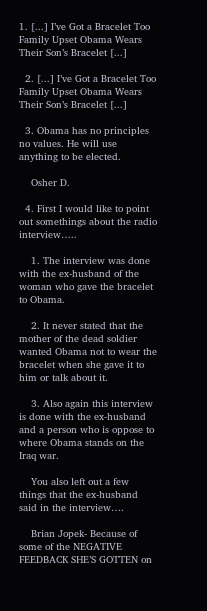1. [...] I’ve Got a Bracelet Too Family Upset Obama Wears Their Son’s Bracelet [...]

  2. [...] I’ve Got a Bracelet Too Family Upset Obama Wears Their Son’s Bracelet [...]

  3. Obama has no principles no values. He will use anything to be elected.

    Osher D.

  4. First I would like to point out somethings about the radio interview…..

    1. The interview was done with the ex-husband of the woman who gave the bracelet to Obama.

    2. It never stated that the mother of the dead soldier wanted Obama not to wear the bracelet when she gave it to him or talk about it.

    3. Also again this interview is done with the ex-husband and a person who is oppose to where Obama stands on the Iraq war.

    You also left out a few things that the ex-husband said in the interview….

    Brian Jopek- Because of some of the NEGATIVE FEEDBACK SHE’S GOTTEN on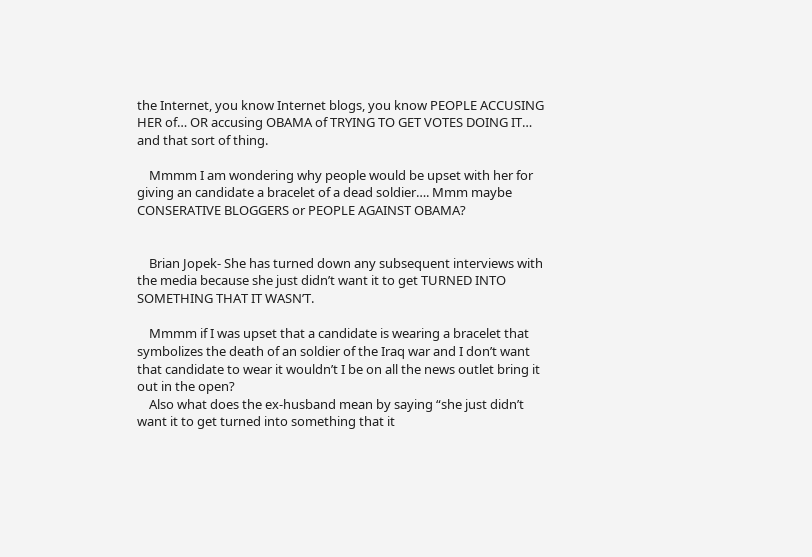the Internet, you know Internet blogs, you know PEOPLE ACCUSING HER of… OR accusing OBAMA of TRYING TO GET VOTES DOING IT… and that sort of thing.

    Mmmm I am wondering why people would be upset with her for giving an candidate a bracelet of a dead soldier…. Mmm maybe CONSERATIVE BLOGGERS or PEOPLE AGAINST OBAMA?


    Brian Jopek- She has turned down any subsequent interviews with the media because she just didn’t want it to get TURNED INTO SOMETHING THAT IT WASN’T.

    Mmmm if I was upset that a candidate is wearing a bracelet that symbolizes the death of an soldier of the Iraq war and I don’t want that candidate to wear it wouldn’t I be on all the news outlet bring it out in the open?
    Also what does the ex-husband mean by saying “she just didn’t want it to get turned into something that it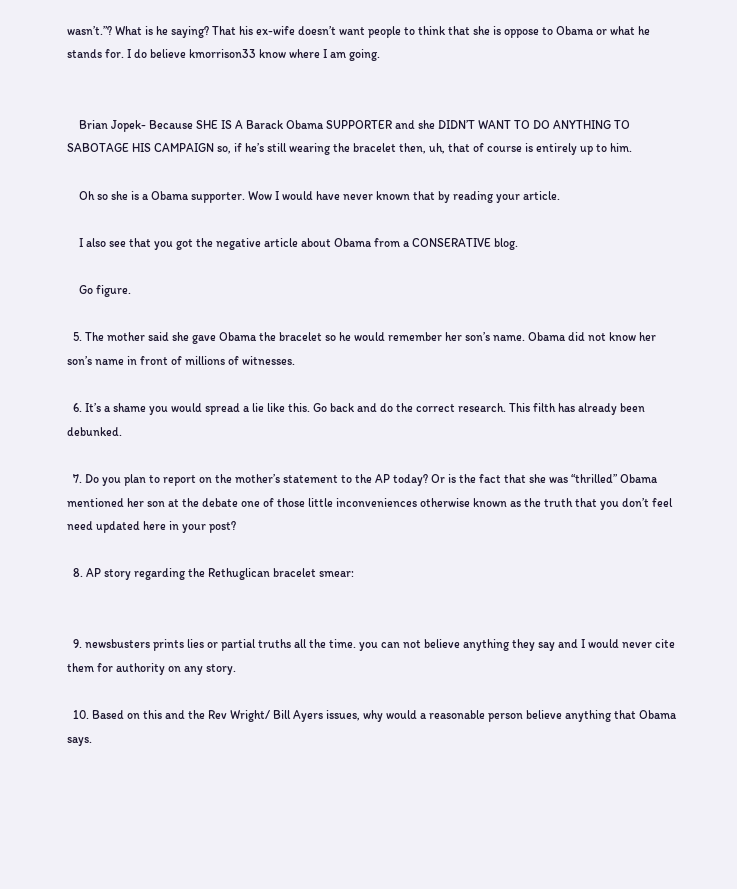wasn’t.”? What is he saying? That his ex-wife doesn’t want people to think that she is oppose to Obama or what he stands for. I do believe kmorrison33 know where I am going.


    Brian Jopek- Because SHE IS A Barack Obama SUPPORTER and she DIDN’T WANT TO DO ANYTHING TO SABOTAGE HIS CAMPAIGN so, if he’s still wearing the bracelet then, uh, that of course is entirely up to him.

    Oh so she is a Obama supporter. Wow I would have never known that by reading your article.

    I also see that you got the negative article about Obama from a CONSERATIVE blog.

    Go figure.

  5. The mother said she gave Obama the bracelet so he would remember her son’s name. Obama did not know her son’s name in front of millions of witnesses.

  6. It’s a shame you would spread a lie like this. Go back and do the correct research. This filth has already been debunked.

  7. Do you plan to report on the mother’s statement to the AP today? Or is the fact that she was “thrilled” Obama mentioned her son at the debate one of those little inconveniences otherwise known as the truth that you don’t feel need updated here in your post?

  8. AP story regarding the Rethuglican bracelet smear:


  9. newsbusters prints lies or partial truths all the time. you can not believe anything they say and I would never cite them for authority on any story.

  10. Based on this and the Rev Wright/ Bill Ayers issues, why would a reasonable person believe anything that Obama says.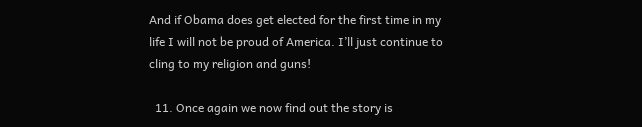And if Obama does get elected for the first time in my life I will not be proud of America. I’ll just continue to cling to my religion and guns!

  11. Once again we now find out the story is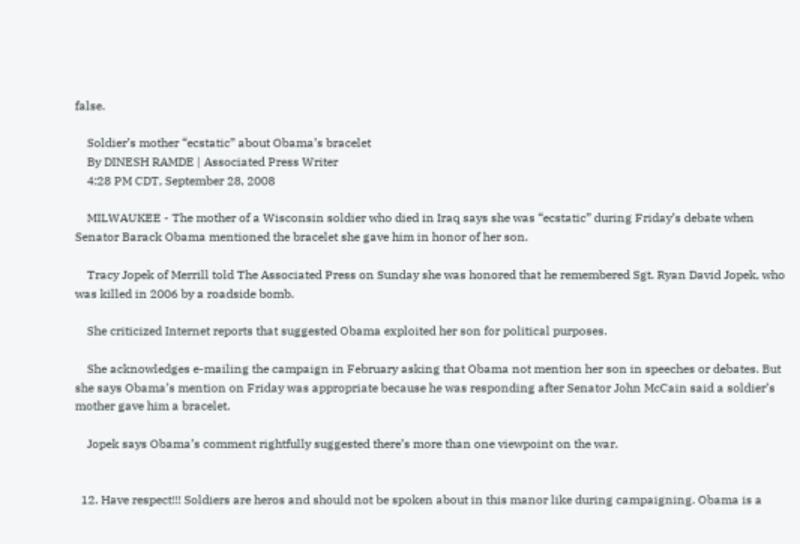false.

    Soldier’s mother “ecstatic” about Obama’s bracelet
    By DINESH RAMDE | Associated Press Writer
    4:28 PM CDT, September 28, 2008

    MILWAUKEE - The mother of a Wisconsin soldier who died in Iraq says she was “ecstatic” during Friday’s debate when Senator Barack Obama mentioned the bracelet she gave him in honor of her son.

    Tracy Jopek of Merrill told The Associated Press on Sunday she was honored that he remembered Sgt. Ryan David Jopek, who was killed in 2006 by a roadside bomb.

    She criticized Internet reports that suggested Obama exploited her son for political purposes.

    She acknowledges e-mailing the campaign in February asking that Obama not mention her son in speeches or debates. But she says Obama’s mention on Friday was appropriate because he was responding after Senator John McCain said a soldier’s mother gave him a bracelet.

    Jopek says Obama’s comment rightfully suggested there’s more than one viewpoint on the war.


  12. Have respect!!! Soldiers are heros and should not be spoken about in this manor like during campaigning. Obama is a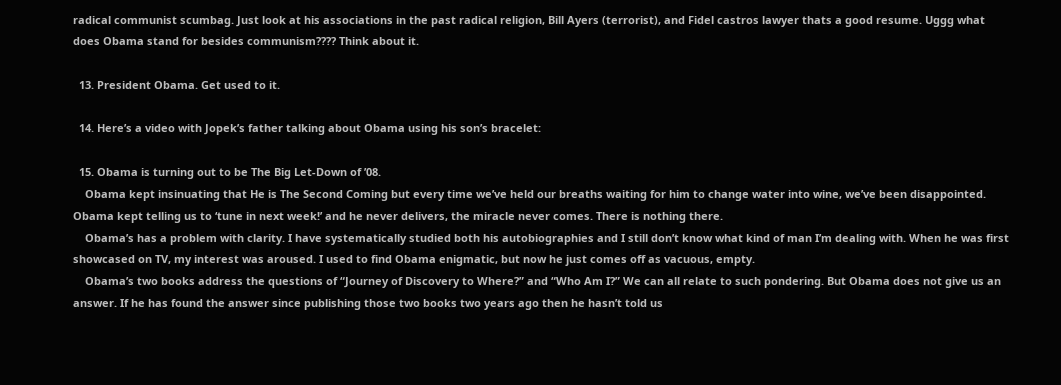radical communist scumbag. Just look at his associations in the past radical religion, Bill Ayers (terrorist), and Fidel castros lawyer thats a good resume. Uggg what does Obama stand for besides communism???? Think about it.

  13. President Obama. Get used to it.

  14. Here’s a video with Jopek’s father talking about Obama using his son’s bracelet:

  15. Obama is turning out to be The Big Let-Down of ’08.
    Obama kept insinuating that He is The Second Coming but every time we’ve held our breaths waiting for him to change water into wine, we’ve been disappointed. Obama kept telling us to ‘tune in next week!’ and he never delivers, the miracle never comes. There is nothing there.
    Obama’s has a problem with clarity. I have systematically studied both his autobiographies and I still don’t know what kind of man I’m dealing with. When he was first showcased on TV, my interest was aroused. I used to find Obama enigmatic, but now he just comes off as vacuous, empty.
    Obama’s two books address the questions of “Journey of Discovery to Where?” and “Who Am I?” We can all relate to such pondering. But Obama does not give us an answer. If he has found the answer since publishing those two books two years ago then he hasn’t told us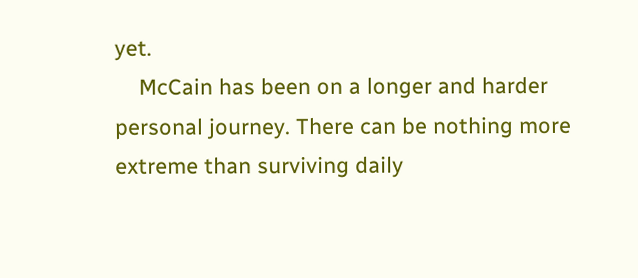yet.
    McCain has been on a longer and harder personal journey. There can be nothing more extreme than surviving daily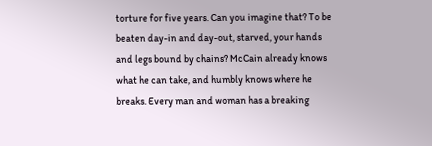torture for five years. Can you imagine that? To be beaten day-in and day-out, starved, your hands and legs bound by chains? McCain already knows what he can take, and humbly knows where he breaks. Every man and woman has a breaking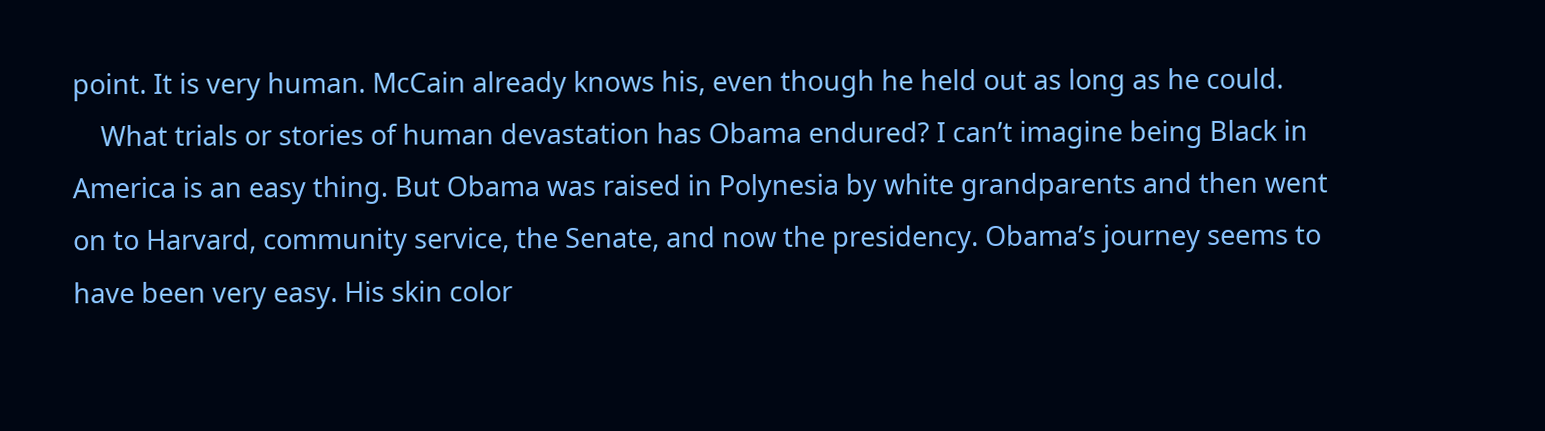point. It is very human. McCain already knows his, even though he held out as long as he could.
    What trials or stories of human devastation has Obama endured? I can’t imagine being Black in America is an easy thing. But Obama was raised in Polynesia by white grandparents and then went on to Harvard, community service, the Senate, and now the presidency. Obama’s journey seems to have been very easy. His skin color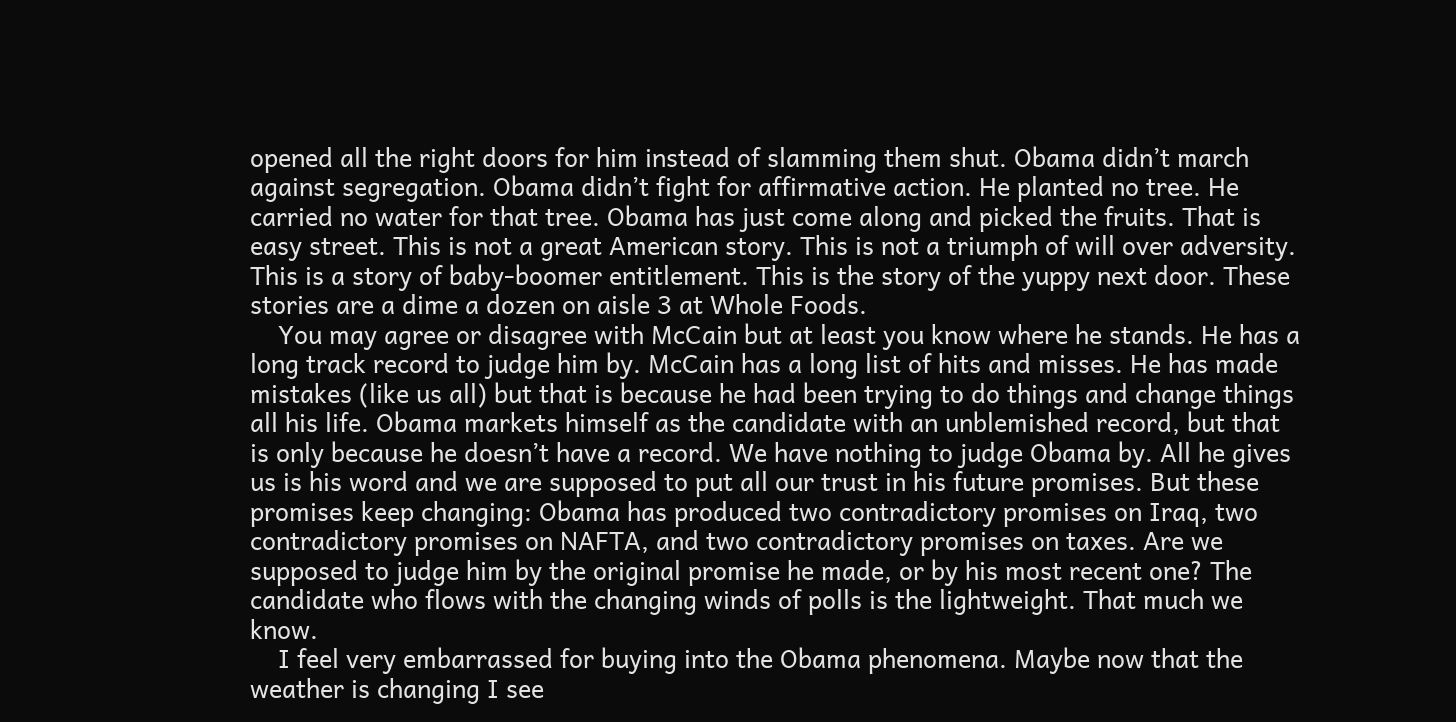opened all the right doors for him instead of slamming them shut. Obama didn’t march against segregation. Obama didn’t fight for affirmative action. He planted no tree. He carried no water for that tree. Obama has just come along and picked the fruits. That is easy street. This is not a great American story. This is not a triumph of will over adversity. This is a story of baby-boomer entitlement. This is the story of the yuppy next door. These stories are a dime a dozen on aisle 3 at Whole Foods.
    You may agree or disagree with McCain but at least you know where he stands. He has a long track record to judge him by. McCain has a long list of hits and misses. He has made mistakes (like us all) but that is because he had been trying to do things and change things all his life. Obama markets himself as the candidate with an unblemished record, but that is only because he doesn’t have a record. We have nothing to judge Obama by. All he gives us is his word and we are supposed to put all our trust in his future promises. But these promises keep changing: Obama has produced two contradictory promises on Iraq, two contradictory promises on NAFTA, and two contradictory promises on taxes. Are we supposed to judge him by the original promise he made, or by his most recent one? The candidate who flows with the changing winds of polls is the lightweight. That much we know.
    I feel very embarrassed for buying into the Obama phenomena. Maybe now that the weather is changing I see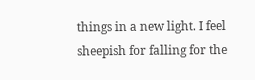things in a new light. I feel sheepish for falling for the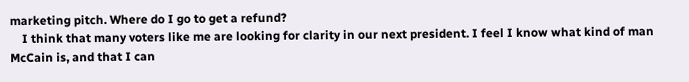marketing pitch. Where do I go to get a refund?
    I think that many voters like me are looking for clarity in our next president. I feel I know what kind of man McCain is, and that I can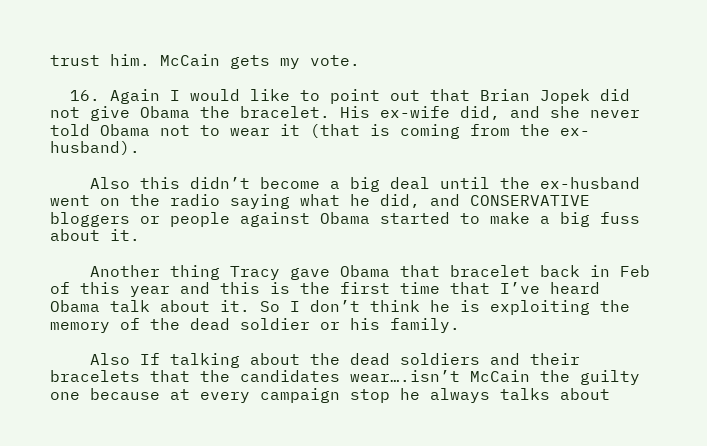trust him. McCain gets my vote.

  16. Again I would like to point out that Brian Jopek did not give Obama the bracelet. His ex-wife did, and she never told Obama not to wear it (that is coming from the ex-husband).

    Also this didn’t become a big deal until the ex-husband went on the radio saying what he did, and CONSERVATIVE bloggers or people against Obama started to make a big fuss about it.

    Another thing Tracy gave Obama that bracelet back in Feb of this year and this is the first time that I’ve heard Obama talk about it. So I don’t think he is exploiting the memory of the dead soldier or his family.

    Also If talking about the dead soldiers and their bracelets that the candidates wear….isn’t McCain the guilty one because at every campaign stop he always talks about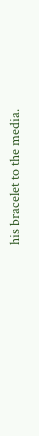his bracelet to the media.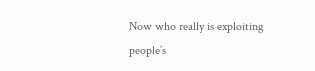Now who really is exploiting people’s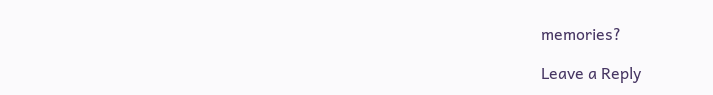memories?

Leave a Reply